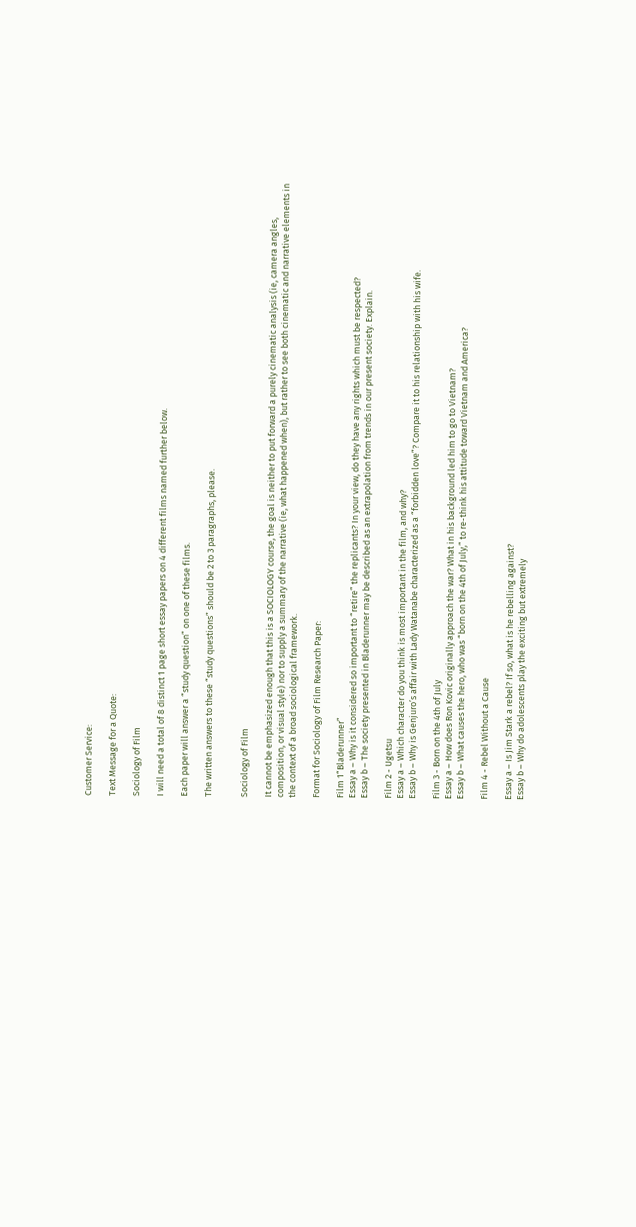Customer Service:

Text Message for a Quote:

Sociology of Film

I will need a total of 8 distinct 1 page short essay papers on 4 different films named further below.

Each paper will answer a “study question” on one of these films.

The written answers to these “study questions” should be 2 to 3 paragraphs, please.


Sociology of Film

It cannot be emphasized enough that this is a SOCIOLOGY course, the goal is neither to put forward a purely cinematic analysis (ie, camera angles, composition, or visual style) nor to supply a summary of the narrative (ie, what happened when), but rather to see both cinematic and narrative elements in the context of a broad sociological framework.

Format for Sociology of Film Research Paper:

Film 1“Bladerunner”
Essay a – Why is it considered so important to “retire” the replicants? In your view, do they have any rights which must be respected?
Essay b – The society presented in Bladerunner may be described as an extrapolation from trends in our present society. Explain.

Film 2 - Ugetsu
Essay a – Which character do you think is most important in the film, and why?
Essay b – Why is Genjuro’s affair with Lady Watanabe characterized as a “forbidden love”? Compare it to his relationship with his wife.

Film 3 - Born on the 4th of July
Essay a – How does Ron Kovic originally approach the war? What in his background led him to go to Vietnam?
Essay b – What causes the hero, who was “born on the 4th of July,” to re-think his attitude toward Vietnam and America?

Film 4 - Rebel Without a Cause

Essay a – Is Jim Stark a rebel? If so, what is he rebelling against?
Essay b – Why do adolescents play the exciting but extremely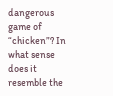dangerous game of “chicken”? In what sense does it resemble the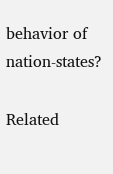behavior of nation-states?

Related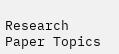Research Paper Topics